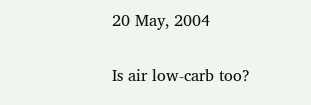20 May, 2004

Is air low-carb too?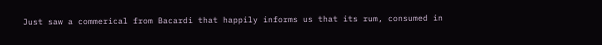Just saw a commerical from Bacardi that happily informs us that its rum, consumed in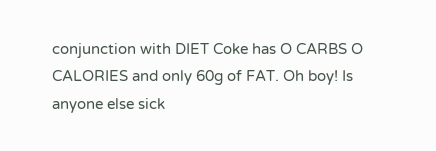conjunction with DIET Coke has O CARBS O CALORIES and only 60g of FAT. Oh boy! Is anyone else sick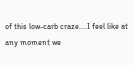of this low-carb craze....I feel like at any moment we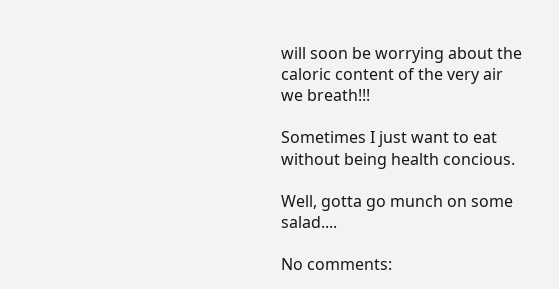will soon be worrying about the caloric content of the very air we breath!!!

Sometimes I just want to eat without being health concious.

Well, gotta go munch on some salad....

No comments: